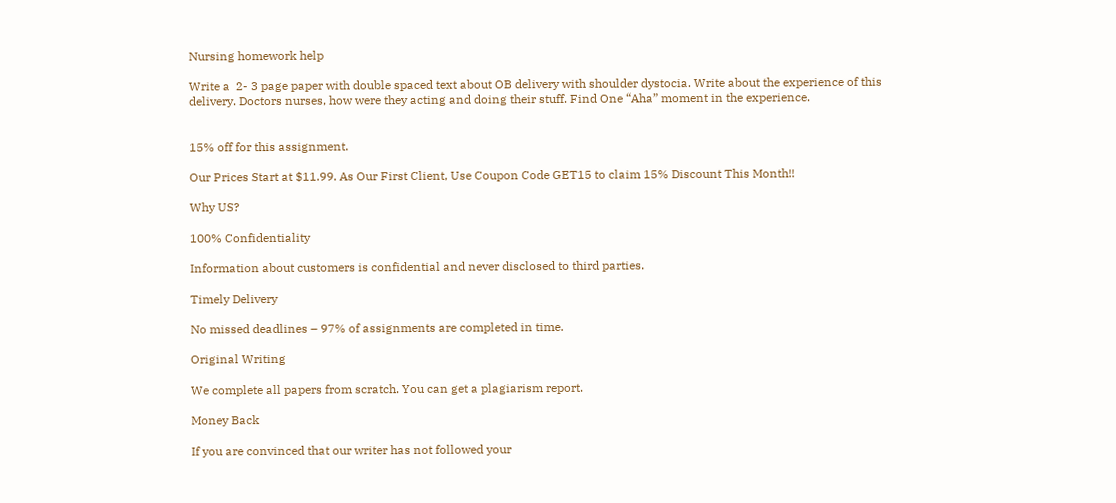Nursing homework help

Write a  2- 3 page paper with double spaced text about OB delivery with shoulder dystocia. Write about the experience of this delivery. Doctors nurses, how were they acting and doing their stuff. Find One “Aha” moment in the experience.


15% off for this assignment.

Our Prices Start at $11.99. As Our First Client, Use Coupon Code GET15 to claim 15% Discount This Month!!

Why US?

100% Confidentiality

Information about customers is confidential and never disclosed to third parties.

Timely Delivery

No missed deadlines – 97% of assignments are completed in time.

Original Writing

We complete all papers from scratch. You can get a plagiarism report.

Money Back

If you are convinced that our writer has not followed your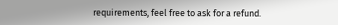requirements, feel free to ask for a refund.